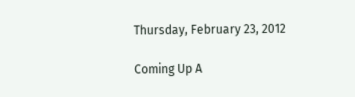Thursday, February 23, 2012

Coming Up A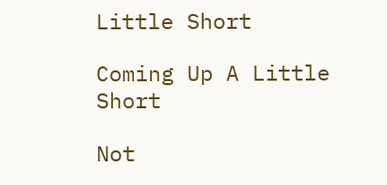Little Short

Coming Up A Little Short

Not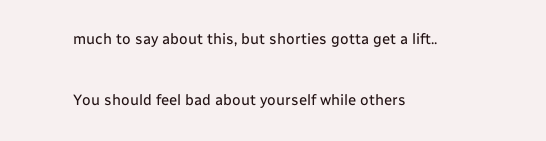much to say about this, but shorties gotta get a lift..

You should feel bad about yourself while others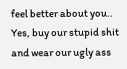feel better about you.. Yes, buy our stupid shit and wear our ugly ass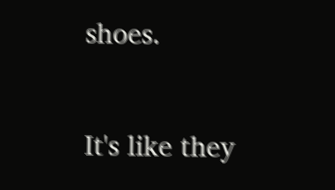shoes.

It's like they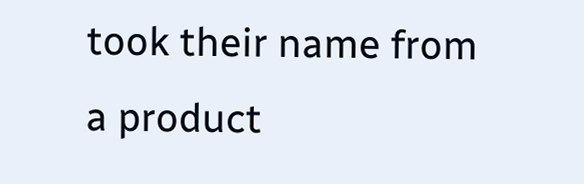took their name from a product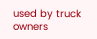used by truck owners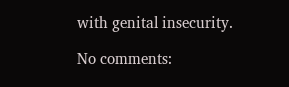with genital insecurity.

No comments: